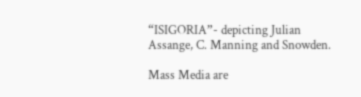“ISIGORIA”- depicting Julian Assange, C. Manning and Snowden.

Mass Media are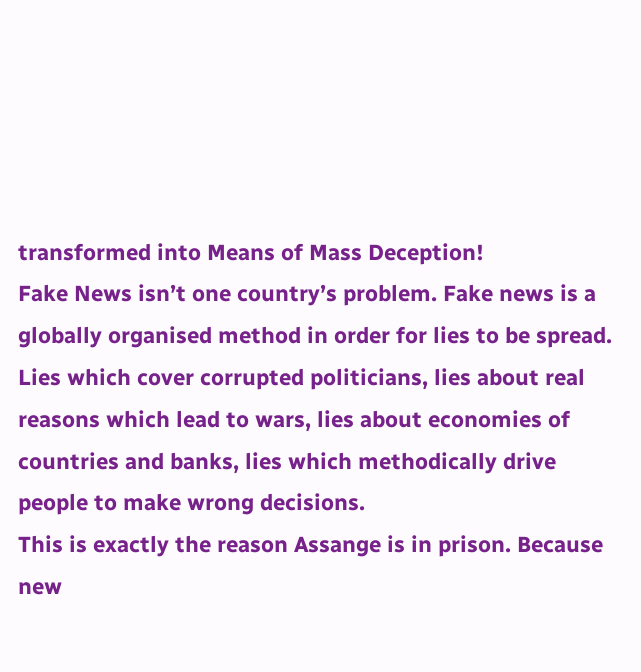transformed into Means of Mass Deception!
Fake News isn’t one country’s problem. Fake news is a globally organised method in order for lies to be spread. Lies which cover corrupted politicians, lies about real reasons which lead to wars, lies about economies of countries and banks, lies which methodically drive people to make wrong decisions.
This is exactly the reason Assange is in prison. Because new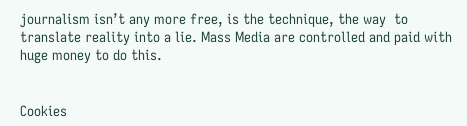journalism isn’t any more free, is the technique, the way  to translate reality into a lie. Mass Media are controlled and paid with huge money to do this.


Cookies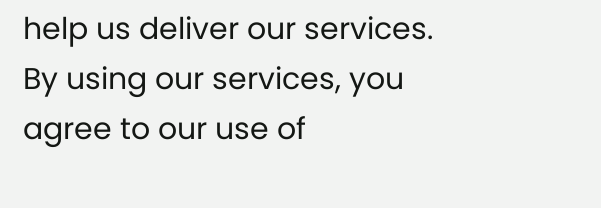help us deliver our services. By using our services, you agree to our use of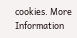cookies. More Information